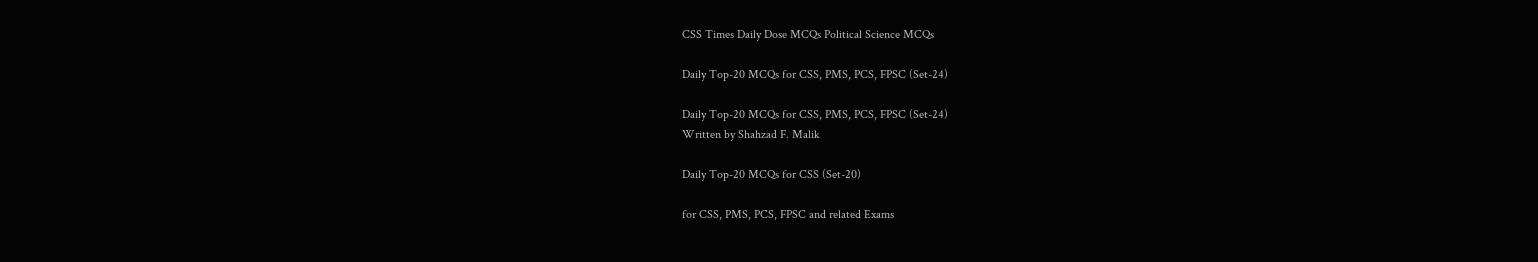CSS Times Daily Dose MCQs Political Science MCQs

Daily Top-20 MCQs for CSS, PMS, PCS, FPSC (Set-24)

Daily Top-20 MCQs for CSS, PMS, PCS, FPSC (Set-24)
Written by Shahzad F. Malik

Daily Top-20 MCQs for CSS (Set-20)

for CSS, PMS, PCS, FPSC and related Exams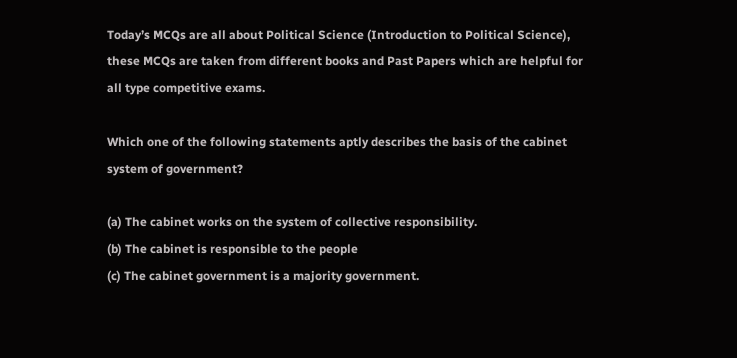Today’s MCQs are all about Political Science (Introduction to Political Science), these MCQs are taken from different books and Past Papers which are helpful for all type competitive exams.

Which one of the following statements aptly describes the basis of the cabinet system of government?

(a) The cabinet works on the system of collective responsibility.
(b) The cabinet is responsible to the people
(c) The cabinet government is a majority government.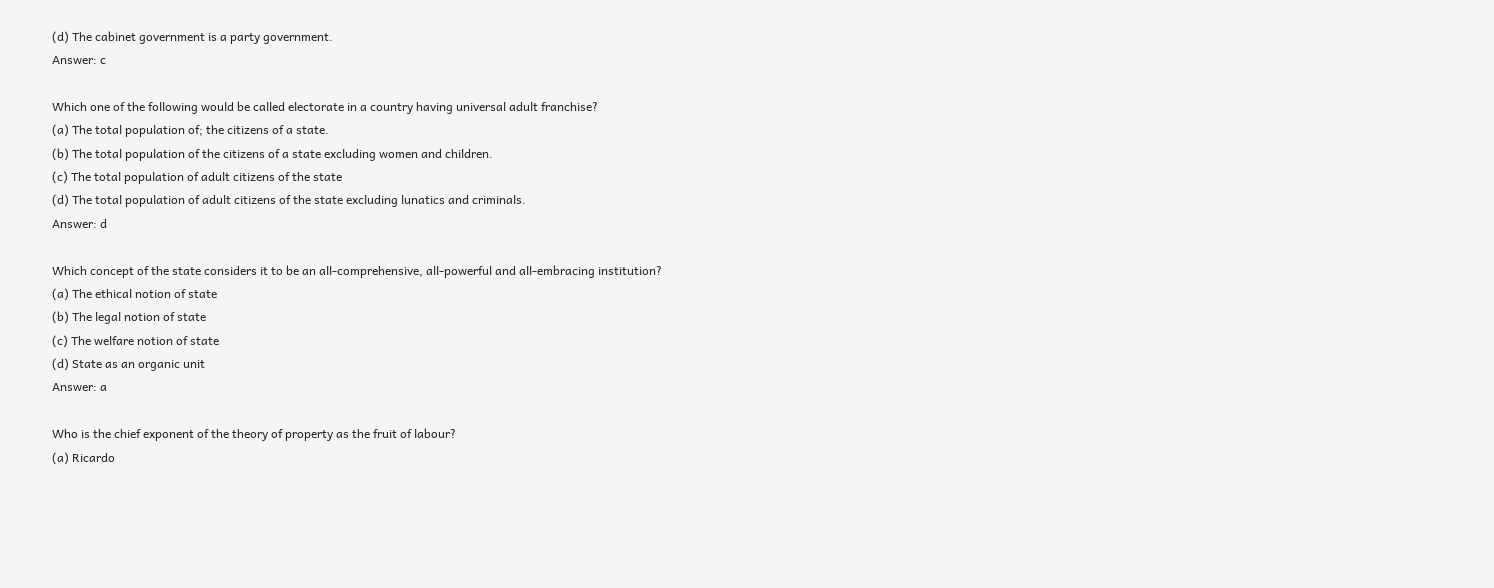(d) The cabinet government is a party government.
Answer: c

Which one of the following would be called electorate in a country having universal adult franchise?
(a) The total population of; the citizens of a state.
(b) The total population of the citizens of a state excluding women and children.
(c) The total population of adult citizens of the state
(d) The total population of adult citizens of the state excluding lunatics and criminals.
Answer: d

Which concept of the state considers it to be an all-comprehensive, all-powerful and all-embracing institution?
(a) The ethical notion of state
(b) The legal notion of state
(c) The welfare notion of state
(d) State as an organic unit
Answer: a

Who is the chief exponent of the theory of property as the fruit of labour?
(a) Ricardo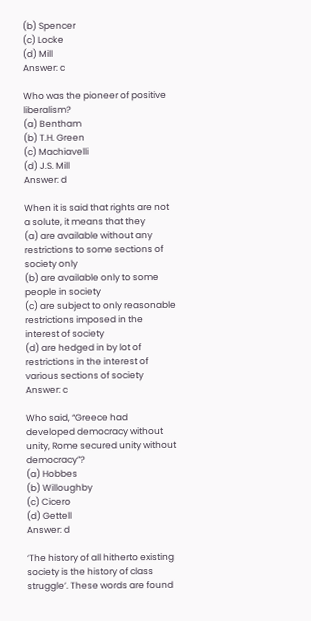(b) Spencer
(c) Locke
(d) Mill
Answer: c

Who was the pioneer of positive liberalism?
(a) Bentham
(b) T.H. Green
(c) Machiavelli
(d) J.S. Mill
Answer: d

When it is said that rights are not a solute, it means that they
(a) are available without any restrictions to some sections of society only
(b) are available only to some people in society
(c) are subject to only reasonable restrictions imposed in the interest of society
(d) are hedged in by lot of restrictions in the interest of various sections of society
Answer: c

Who said, “Greece had developed democracy without unity, Rome secured unity without democracy”?
(a) Hobbes
(b) Willoughby
(c) Cicero
(d) Gettell
Answer: d

‘The history of all hitherto existing society is the history of class struggle’. These words are found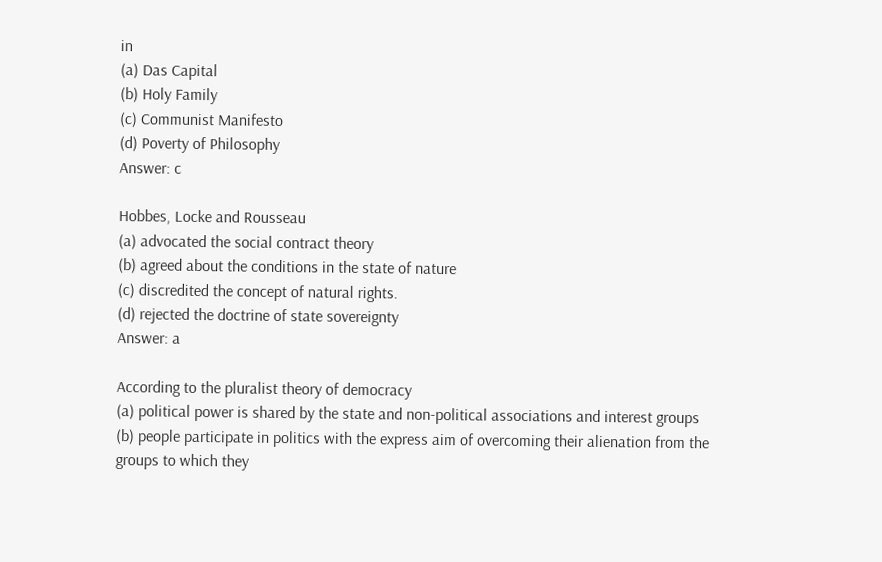in
(a) Das Capital
(b) Holy Family
(c) Communist Manifesto
(d) Poverty of Philosophy
Answer: c

Hobbes, Locke and Rousseau
(a) advocated the social contract theory
(b) agreed about the conditions in the state of nature
(c) discredited the concept of natural rights.
(d) rejected the doctrine of state sovereignty
Answer: a

According to the pluralist theory of democracy
(a) political power is shared by the state and non-political associations and interest groups
(b) people participate in politics with the express aim of overcoming their alienation from the groups to which they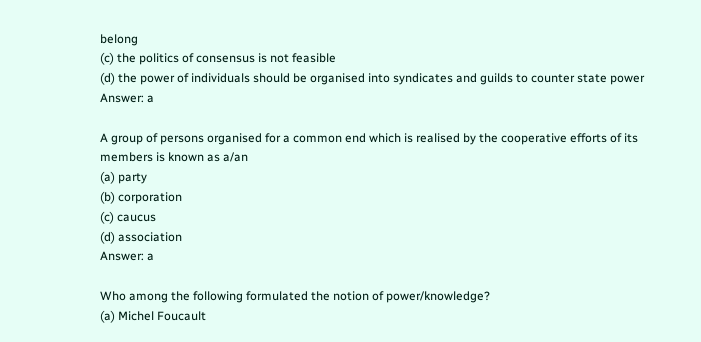belong
(c) the politics of consensus is not feasible
(d) the power of individuals should be organised into syndicates and guilds to counter state power
Answer: a

A group of persons organised for a common end which is realised by the cooperative efforts of its members is known as a/an
(a) party
(b) corporation
(c) caucus
(d) association
Answer: a

Who among the following formulated the notion of power/knowledge?
(a) Michel Foucault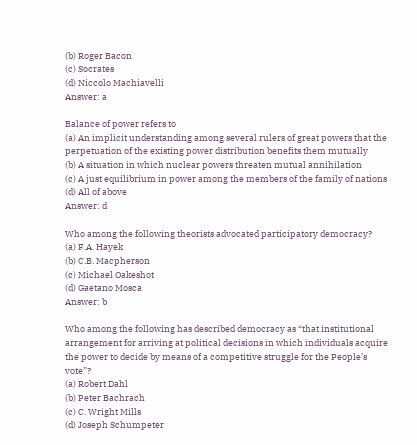(b) Roger Bacon
(c) Socrates
(d) Niccolo Machiavelli
Answer: a

Balance of power refers to
(a) An implicit understanding among several rulers of great powers that the perpetuation of the existing power distribution benefits them mutually
(b) A situation in which nuclear powers threaten mutual annihilation
(c) A just equilibrium in power among the members of the family of nations
(d) All of above
Answer: d

Who among the following theorists advocated participatory democracy?
(a) F.A. Hayek
(b) C.B. Macpherson
(c) Michael Oakeshot
(d) Gaetano Mosca
Answer: b

Who among the following has described democracy as “that institutional arrangement for arriving at political decisions in which individuals acquire the power to decide by means of a competitive struggle for the People’s vote”?
(a) Robert Dahl
(b) Peter Bachrach
(c) C. Wright Mills
(d) Joseph Schumpeter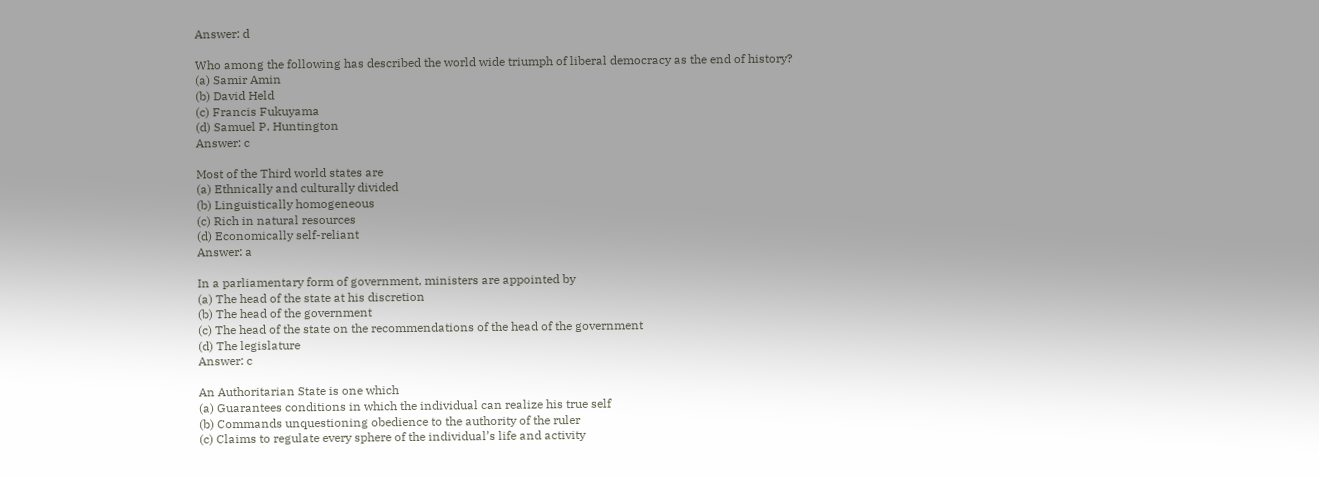Answer: d

Who among the following has described the world wide triumph of liberal democracy as the end of history?
(a) Samir Amin
(b) David Held
(c) Francis Fukuyama
(d) Samuel P. Huntington
Answer: c

Most of the Third world states are
(a) Ethnically and culturally divided
(b) Linguistically homogeneous
(c) Rich in natural resources
(d) Economically self-reliant
Answer: a

In a parliamentary form of government, ministers are appointed by
(a) The head of the state at his discretion
(b) The head of the government
(c) The head of the state on the recommendations of the head of the government
(d) The legislature
Answer: c

An Authoritarian State is one which
(a) Guarantees conditions in which the individual can realize his true self
(b) Commands unquestioning obedience to the authority of the ruler
(c) Claims to regulate every sphere of the individual’s life and activity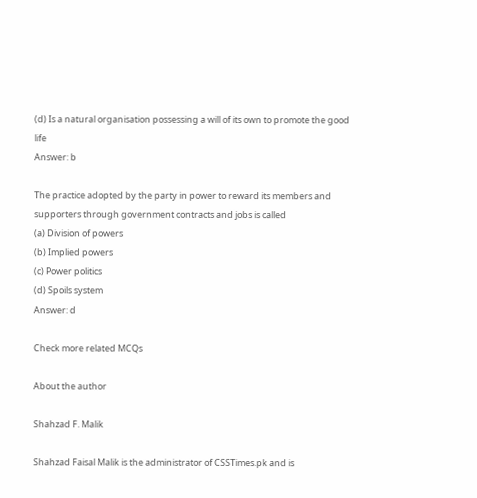(d) Is a natural organisation possessing a will of its own to promote the good life
Answer: b

The practice adopted by the party in power to reward its members and supporters through government contracts and jobs is called
(a) Division of powers
(b) Implied powers
(c) Power politics
(d) Spoils system
Answer: d

Check more related MCQs

About the author

Shahzad F. Malik

Shahzad Faisal Malik is the administrator of CSSTimes.pk and is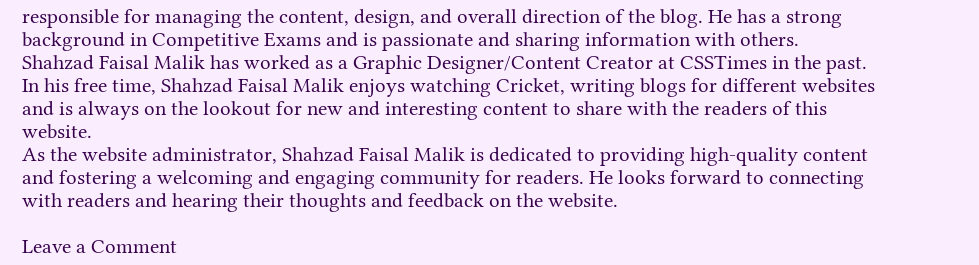responsible for managing the content, design, and overall direction of the blog. He has a strong background in Competitive Exams and is passionate and sharing information with others.
Shahzad Faisal Malik has worked as a Graphic Designer/Content Creator at CSSTimes in the past. In his free time, Shahzad Faisal Malik enjoys watching Cricket, writing blogs for different websites and is always on the lookout for new and interesting content to share with the readers of this website.
As the website administrator, Shahzad Faisal Malik is dedicated to providing high-quality content and fostering a welcoming and engaging community for readers. He looks forward to connecting with readers and hearing their thoughts and feedback on the website.

Leave a Comment